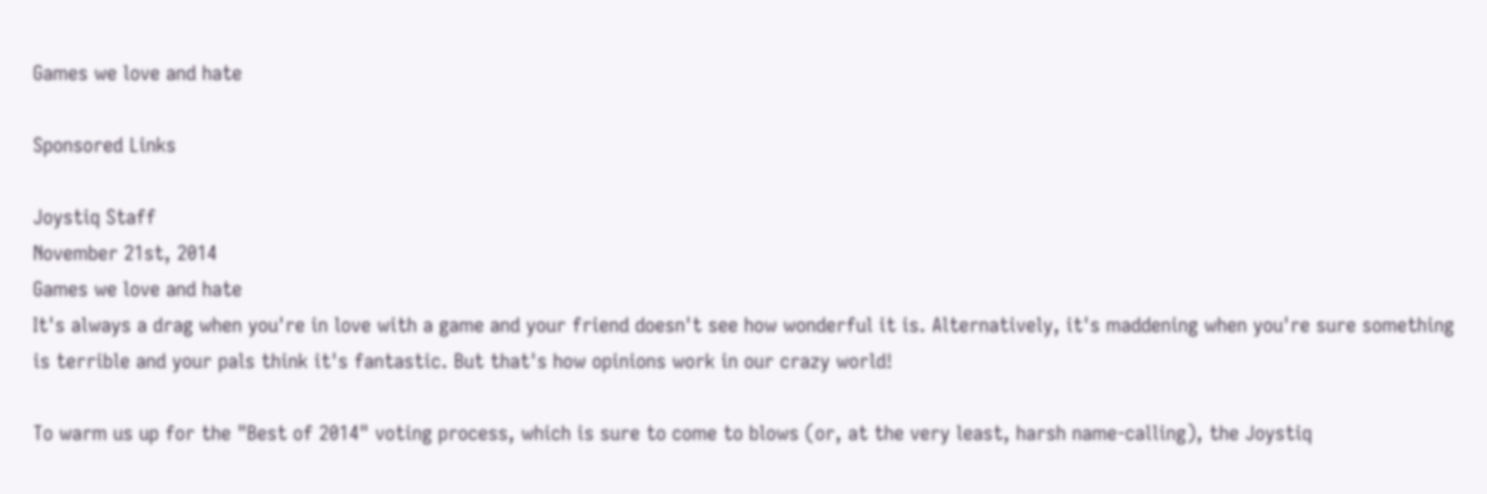Games we love and hate

Sponsored Links

Joystiq Staff
November 21st, 2014
Games we love and hate
It's always a drag when you're in love with a game and your friend doesn't see how wonderful it is. Alternatively, it's maddening when you're sure something is terrible and your pals think it's fantastic. But that's how opinions work in our crazy world!

To warm us up for the "Best of 2014" voting process, which is sure to come to blows (or, at the very least, harsh name-calling), the Joystiq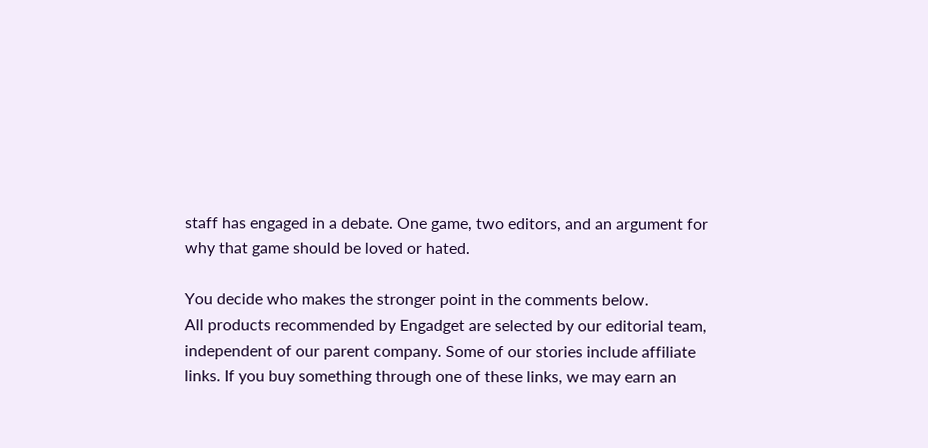staff has engaged in a debate. One game, two editors, and an argument for why that game should be loved or hated.

You decide who makes the stronger point in the comments below.
All products recommended by Engadget are selected by our editorial team, independent of our parent company. Some of our stories include affiliate links. If you buy something through one of these links, we may earn an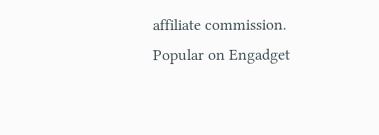affiliate commission.
Popular on Engadget